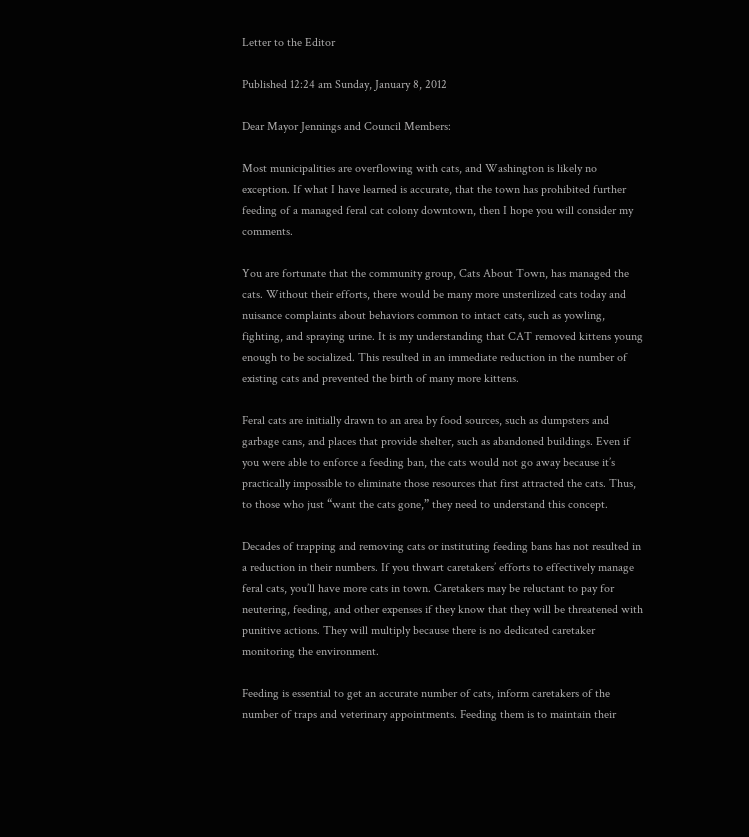Letter to the Editor

Published 12:24 am Sunday, January 8, 2012

Dear Mayor Jennings and Council Members:

Most municipalities are overflowing with cats, and Washington is likely no exception. If what I have learned is accurate, that the town has prohibited further feeding of a managed feral cat colony downtown, then I hope you will consider my comments.

You are fortunate that the community group, Cats About Town, has managed the cats. Without their efforts, there would be many more unsterilized cats today and nuisance complaints about behaviors common to intact cats, such as yowling, fighting, and spraying urine. It is my understanding that CAT removed kittens young enough to be socialized. This resulted in an immediate reduction in the number of existing cats and prevented the birth of many more kittens.

Feral cats are initially drawn to an area by food sources, such as dumpsters and garbage cans, and places that provide shelter, such as abandoned buildings. Even if you were able to enforce a feeding ban, the cats would not go away because it’s practically impossible to eliminate those resources that first attracted the cats. Thus, to those who just “want the cats gone,” they need to understand this concept.

Decades of trapping and removing cats or instituting feeding bans has not resulted in a reduction in their numbers. If you thwart caretakers’ efforts to effectively manage feral cats, you’ll have more cats in town. Caretakers may be reluctant to pay for neutering, feeding, and other expenses if they know that they will be threatened with punitive actions. They will multiply because there is no dedicated caretaker monitoring the environment.

Feeding is essential to get an accurate number of cats, inform caretakers of the number of traps and veterinary appointments. Feeding them is to maintain their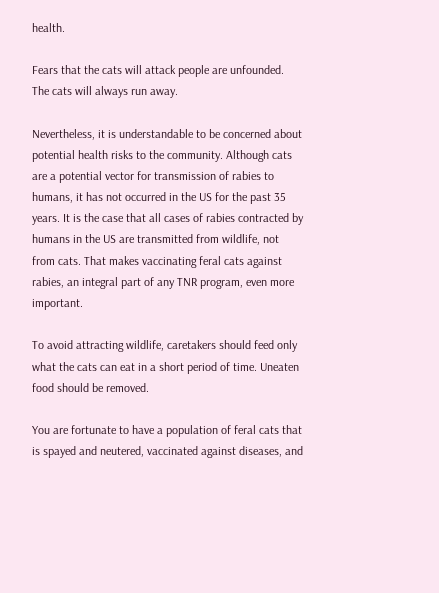health.

Fears that the cats will attack people are unfounded. The cats will always run away.

Nevertheless, it is understandable to be concerned about potential health risks to the community. Although cats are a potential vector for transmission of rabies to humans, it has not occurred in the US for the past 35 years. It is the case that all cases of rabies contracted by humans in the US are transmitted from wildlife, not from cats. That makes vaccinating feral cats against rabies, an integral part of any TNR program, even more important.

To avoid attracting wildlife, caretakers should feed only what the cats can eat in a short period of time. Uneaten food should be removed.

You are fortunate to have a population of feral cats that is spayed and neutered, vaccinated against diseases, and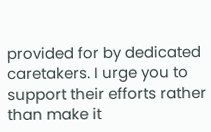provided for by dedicated caretakers. I urge you to support their efforts rather than make it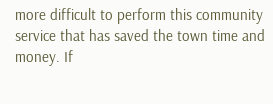more difficult to perform this community service that has saved the town time and money. If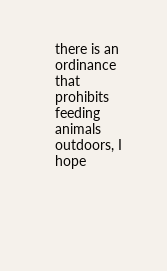there is an ordinance that prohibits feeding animals outdoors, I hope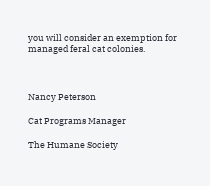you will consider an exemption for managed feral cat colonies.



Nancy Peterson

Cat Programs Manager

The Humane Society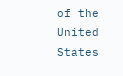of the United States